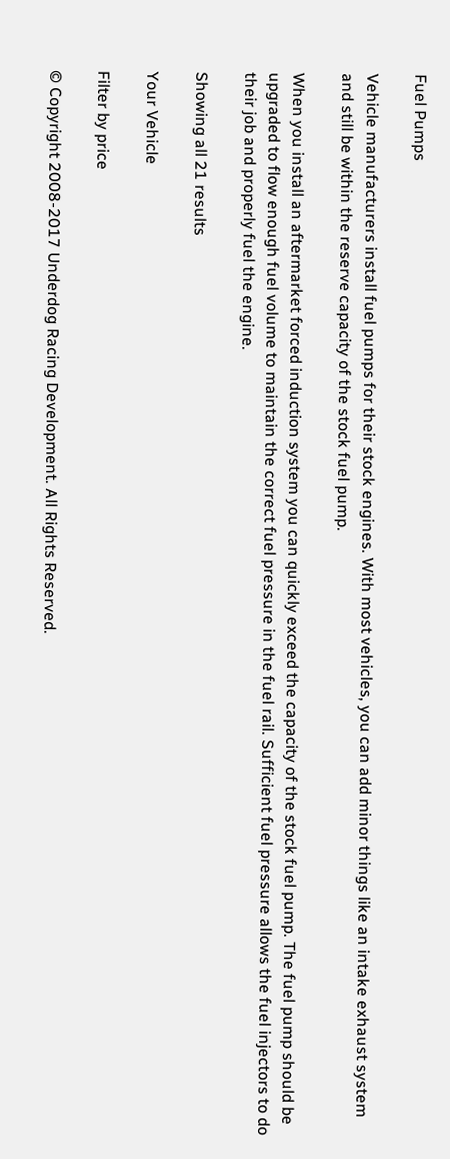Fuel Pumps

Vehicle manufacturers install fuel pumps for their stock engines. With most vehicles, you can add minor things like an intake exhaust system and still be within the reserve capacity of the stock fuel pump.

When you install an aftermarket forced induction system you can quickly exceed the capacity of the stock fuel pump. The fuel pump should be upgraded to flow enough fuel volume to maintain the correct fuel pressure in the fuel rail. Sufficient fuel pressure allows the fuel injectors to do their job and properly fuel the engine.

Showing all 21 results

Your Vehicle

Filter by price

© Copyright 2008-2017 Underdog Racing Development. All Rights Reserved.